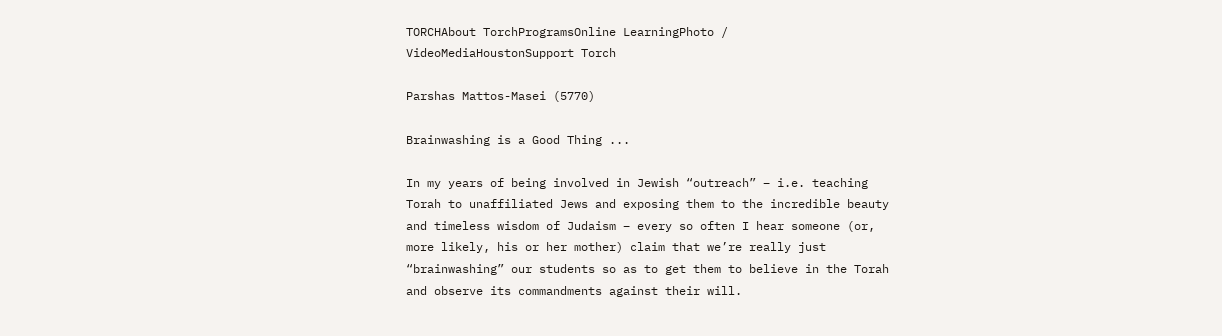TORCHAbout TorchProgramsOnline LearningPhoto / VideoMediaHoustonSupport Torch

Parshas Mattos-Masei (5770)

Brainwashing is a Good Thing ...

In my years of being involved in Jewish “outreach” – i.e. teaching Torah to unaffiliated Jews and exposing them to the incredible beauty and timeless wisdom of Judaism – every so often I hear someone (or, more likely, his or her mother) claim that we’re really just “brainwashing” our students so as to get them to believe in the Torah and observe its commandments against their will.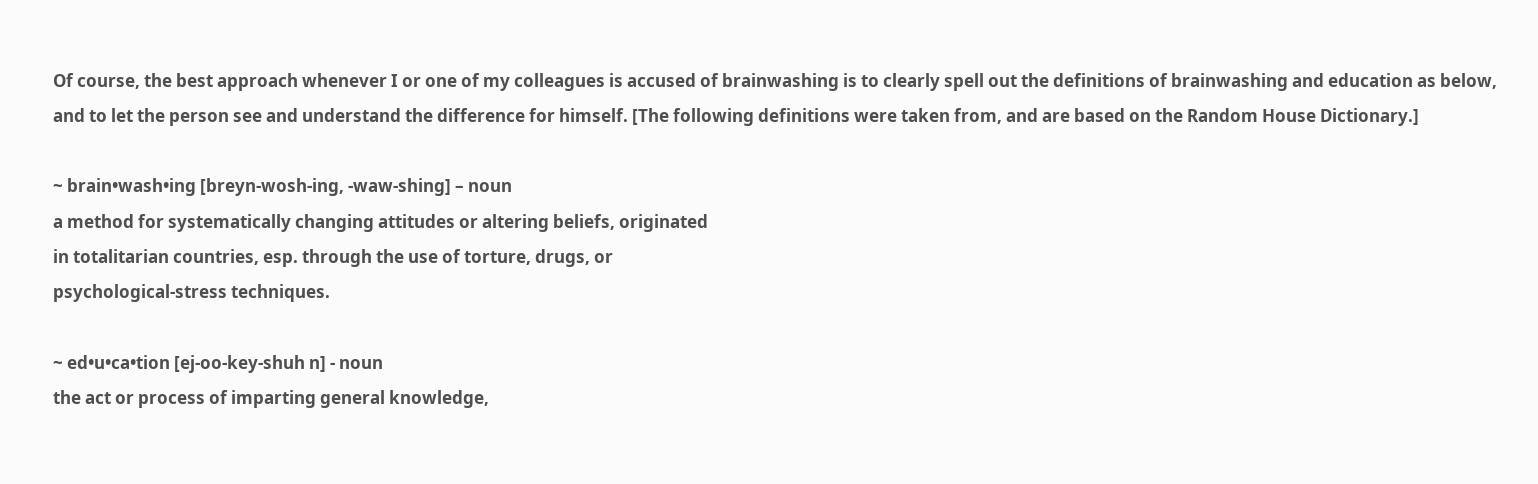Of course, the best approach whenever I or one of my colleagues is accused of brainwashing is to clearly spell out the definitions of brainwashing and education as below, and to let the person see and understand the difference for himself. [The following definitions were taken from, and are based on the Random House Dictionary.]

~ brain•wash•ing [breyn-wosh-ing, -waw-shing] – noun
a method for systematically changing attitudes or altering beliefs, originated
in totalitarian countries, esp. through the use of torture, drugs, or
psychological-stress techniques.

~ ed•u•ca•tion [ej-oo-key-shuh n] - noun
the act or process of imparting general knowledge,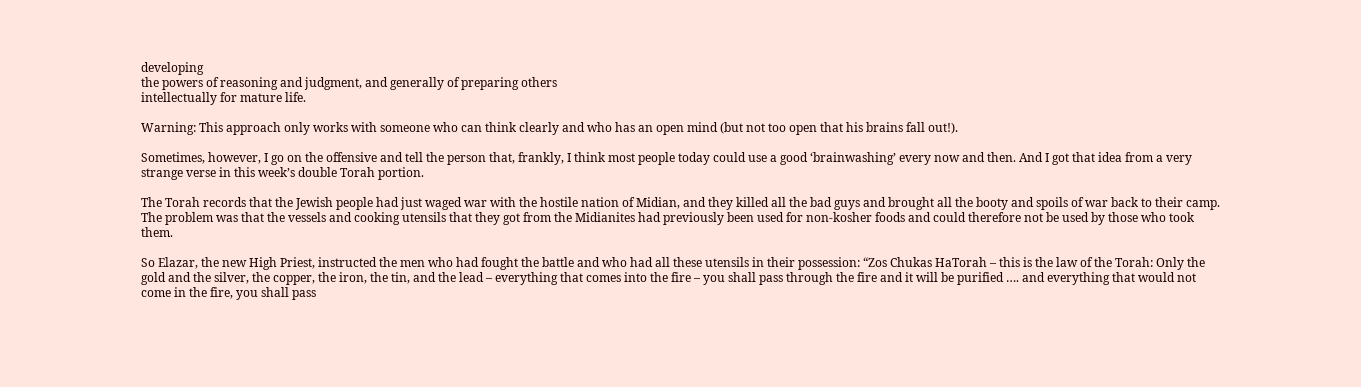developing
the powers of reasoning and judgment, and generally of preparing others
intellectually for mature life.

Warning: This approach only works with someone who can think clearly and who has an open mind (but not too open that his brains fall out!).

Sometimes, however, I go on the offensive and tell the person that, frankly, I think most people today could use a good ‘brainwashing’ every now and then. And I got that idea from a very strange verse in this week’s double Torah portion.

The Torah records that the Jewish people had just waged war with the hostile nation of Midian, and they killed all the bad guys and brought all the booty and spoils of war back to their camp. The problem was that the vessels and cooking utensils that they got from the Midianites had previously been used for non-kosher foods and could therefore not be used by those who took them.

So Elazar, the new High Priest, instructed the men who had fought the battle and who had all these utensils in their possession: “Zos Chukas HaTorah – this is the law of the Torah: Only the gold and the silver, the copper, the iron, the tin, and the lead – everything that comes into the fire – you shall pass through the fire and it will be purified …. and everything that would not come in the fire, you shall pass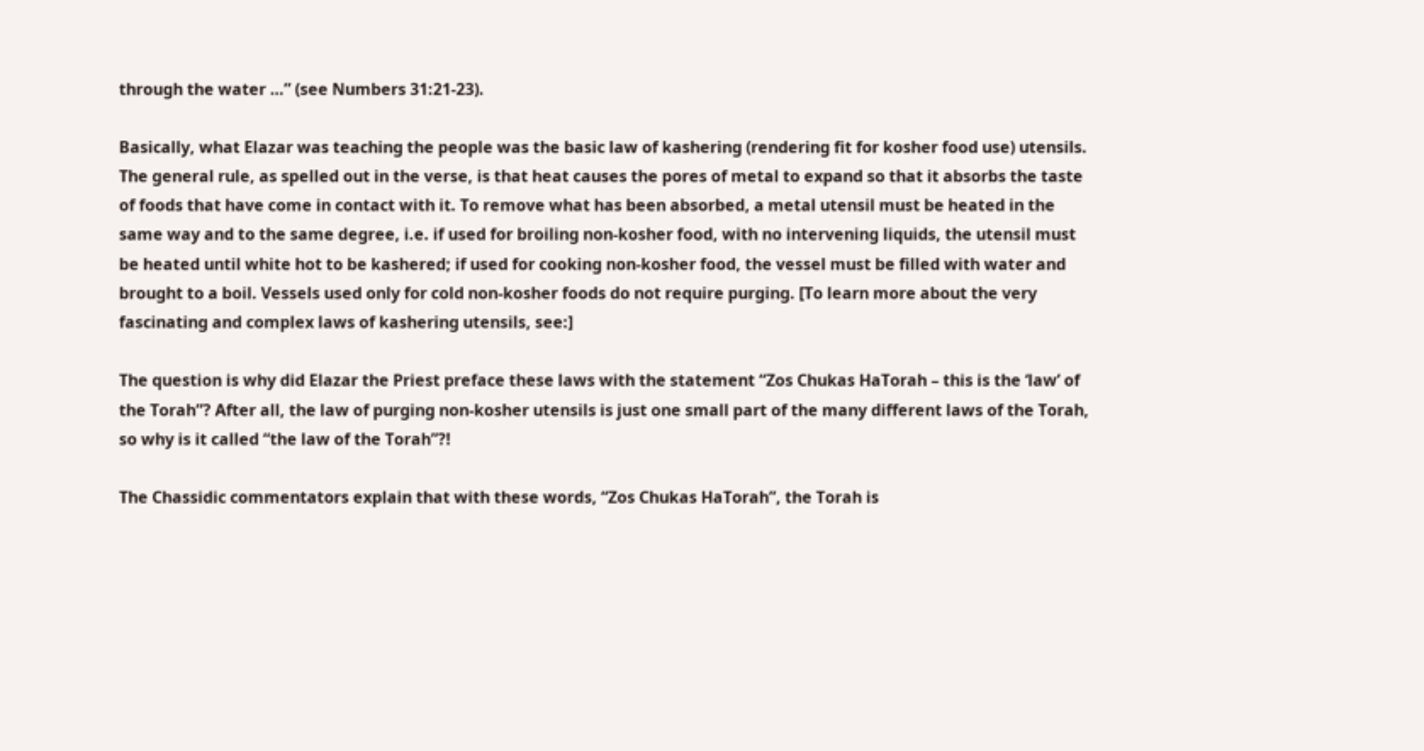through the water …” (see Numbers 31:21-23).

Basically, what Elazar was teaching the people was the basic law of kashering (rendering fit for kosher food use) utensils. The general rule, as spelled out in the verse, is that heat causes the pores of metal to expand so that it absorbs the taste of foods that have come in contact with it. To remove what has been absorbed, a metal utensil must be heated in the same way and to the same degree, i.e. if used for broiling non-kosher food, with no intervening liquids, the utensil must be heated until white hot to be kashered; if used for cooking non-kosher food, the vessel must be filled with water and brought to a boil. Vessels used only for cold non-kosher foods do not require purging. [To learn more about the very fascinating and complex laws of kashering utensils, see:]

The question is why did Elazar the Priest preface these laws with the statement “Zos Chukas HaTorah – this is the ‘law’ of the Torah”? After all, the law of purging non-kosher utensils is just one small part of the many different laws of the Torah, so why is it called “the law of the Torah”?!

The Chassidic commentators explain that with these words, “Zos Chukas HaTorah”, the Torah is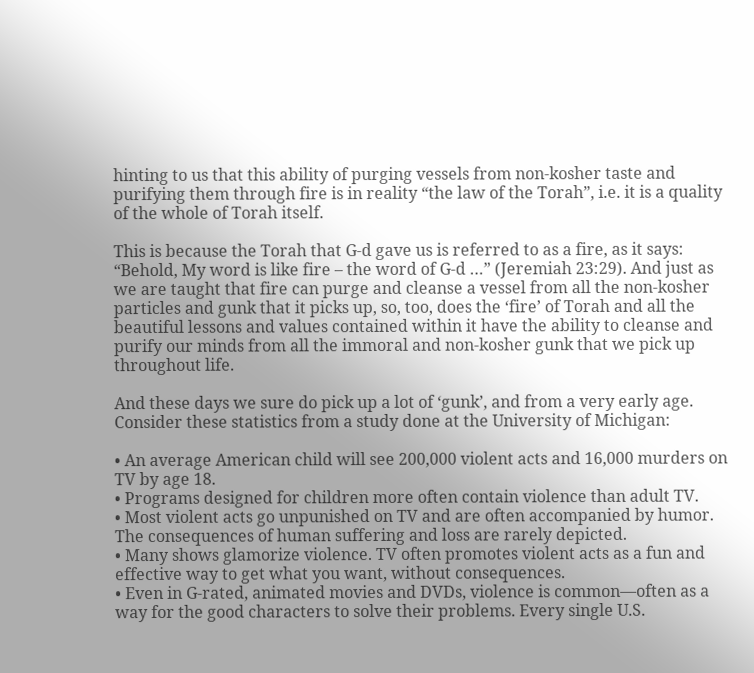hinting to us that this ability of purging vessels from non-kosher taste and purifying them through fire is in reality “the law of the Torah”, i.e. it is a quality of the whole of Torah itself.

This is because the Torah that G-d gave us is referred to as a fire, as it says: “Behold, My word is like fire – the word of G-d …” (Jeremiah 23:29). And just as we are taught that fire can purge and cleanse a vessel from all the non-kosher particles and gunk that it picks up, so, too, does the ‘fire’ of Torah and all the beautiful lessons and values contained within it have the ability to cleanse and purify our minds from all the immoral and non-kosher gunk that we pick up throughout life.

And these days we sure do pick up a lot of ‘gunk’, and from a very early age. Consider these statistics from a study done at the University of Michigan:

• An average American child will see 200,000 violent acts and 16,000 murders on TV by age 18.
• Programs designed for children more often contain violence than adult TV.
• Most violent acts go unpunished on TV and are often accompanied by humor. The consequences of human suffering and loss are rarely depicted.
• Many shows glamorize violence. TV often promotes violent acts as a fun and effective way to get what you want, without consequences.
• Even in G-rated, animated movies and DVDs, violence is common—often as a way for the good characters to solve their problems. Every single U.S.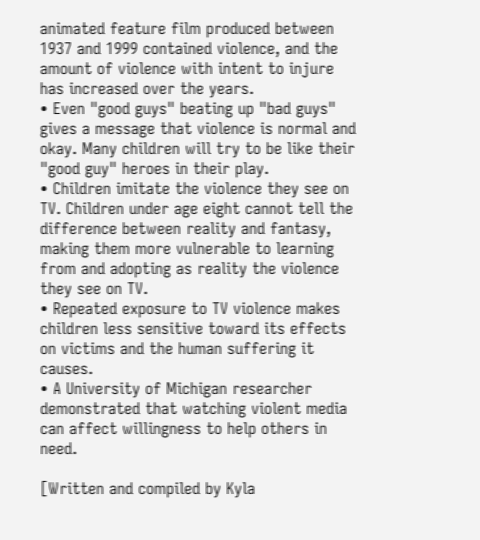animated feature film produced between 1937 and 1999 contained violence, and the amount of violence with intent to injure has increased over the years.
• Even "good guys" beating up "bad guys" gives a message that violence is normal and okay. Many children will try to be like their "good guy" heroes in their play.
• Children imitate the violence they see on TV. Children under age eight cannot tell the difference between reality and fantasy, making them more vulnerable to learning from and adopting as reality the violence they see on TV.
• Repeated exposure to TV violence makes children less sensitive toward its effects on victims and the human suffering it causes.
• A University of Michigan researcher demonstrated that watching violent media can affect willingness to help others in need.

[Written and compiled by Kyla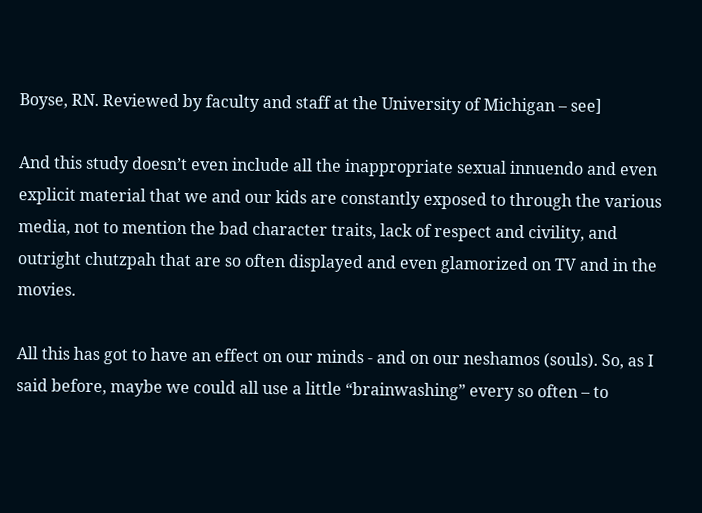Boyse, RN. Reviewed by faculty and staff at the University of Michigan – see]

And this study doesn’t even include all the inappropriate sexual innuendo and even explicit material that we and our kids are constantly exposed to through the various media, not to mention the bad character traits, lack of respect and civility, and outright chutzpah that are so often displayed and even glamorized on TV and in the movies.

All this has got to have an effect on our minds - and on our neshamos (souls). So, as I said before, maybe we could all use a little “brainwashing” every so often – to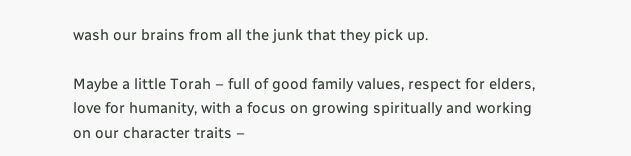wash our brains from all the junk that they pick up.

Maybe a little Torah – full of good family values, respect for elders, love for humanity, with a focus on growing spiritually and working on our character traits –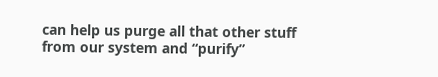can help us purge all that other stuff from our system and “purify”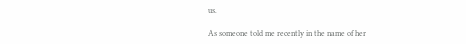us.

As someone told me recently in the name of her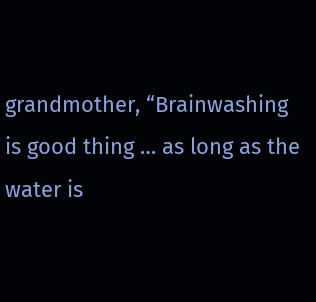grandmother, “Brainwashing is good thing … as long as the water is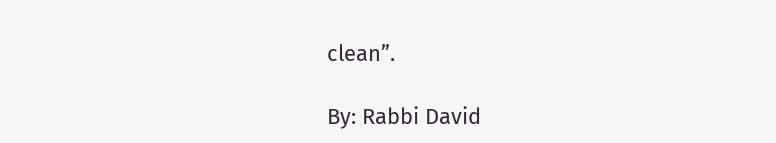clean”.

By: Rabbi David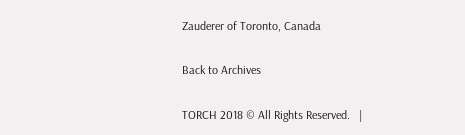Zauderer of Toronto, Canada

Back to Archives

TORCH 2018 © All Rights Reserved.   |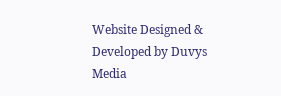Website Designed & Developed by Duvys Media